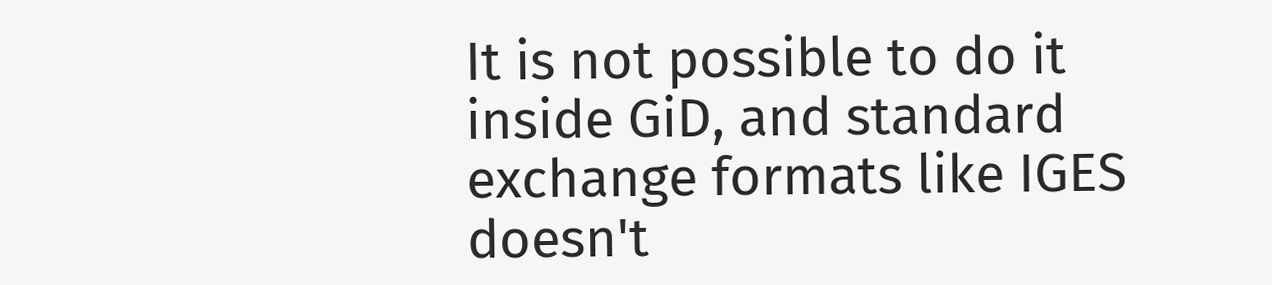It is not possible to do it inside GiD, and standard exchange formats like IGES doesn't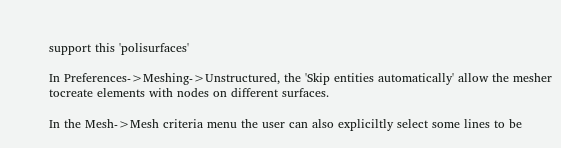support this 'polisurfaces'

In Preferences->Meshing->Unstructured, the 'Skip entities automatically' allow the mesher tocreate elements with nodes on different surfaces.

In the Mesh->Mesh criteria menu the user can also expliciltly select some lines to be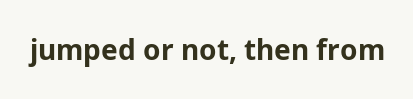jumped or not, then from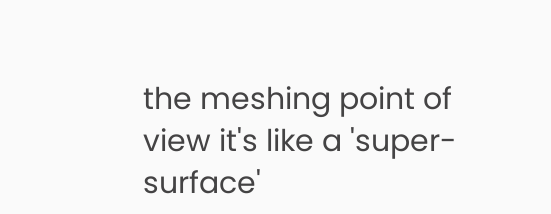the meshing point of view it's like a 'super-surface'